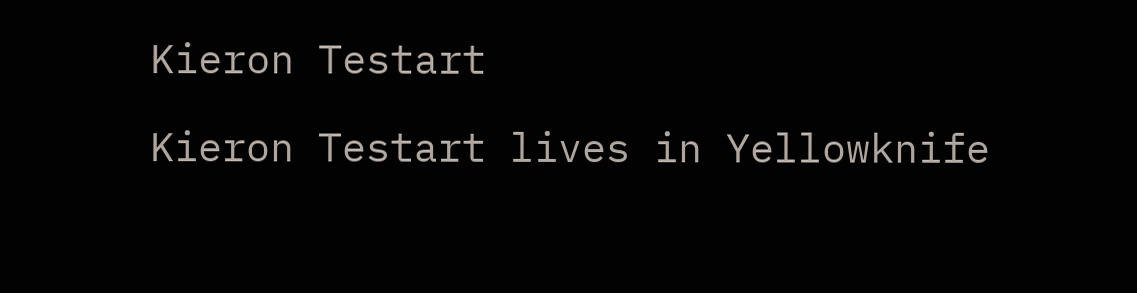Kieron Testart

Kieron Testart lives in Yellowknife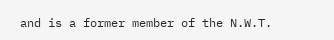and is a former member of the N.W.T.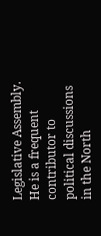Legislative Assembly. He is a frequent contributor to political discussions in the North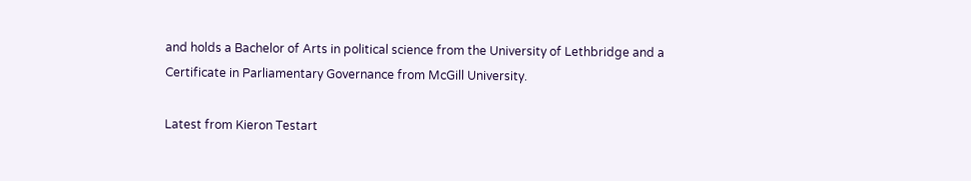and holds a Bachelor of Arts in political science from the University of Lethbridge and a Certificate in Parliamentary Governance from McGill University.

Latest from Kieron Testart